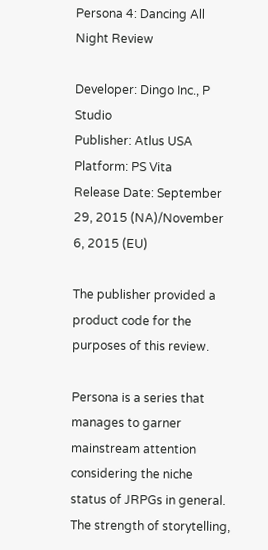Persona 4: Dancing All Night Review

Developer: Dingo Inc., P Studio
Publisher: Atlus USA
Platform: PS Vita
Release Date: September 29, 2015 (NA)/November 6, 2015 (EU)

The publisher provided a product code for the purposes of this review.

Persona is a series that manages to garner mainstream attention considering the niche status of JRPGs in general. The strength of storytelling,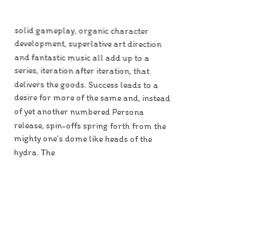solid gameplay, organic character development, superlative art direction and fantastic music all add up to a series, iteration after iteration, that delivers the goods. Success leads to a desire for more of the same and, instead of yet another numbered Persona release, spin-offs spring forth from the mighty one’s dome like heads of the hydra. The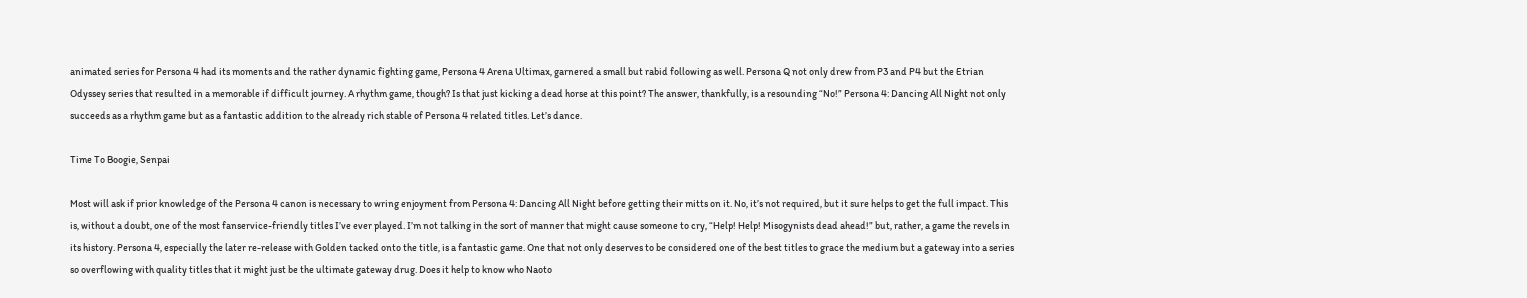animated series for Persona 4 had its moments and the rather dynamic fighting game, Persona 4 Arena Ultimax, garnered a small but rabid following as well. Persona Q not only drew from P3 and P4 but the Etrian Odyssey series that resulted in a memorable if difficult journey. A rhythm game, though? Is that just kicking a dead horse at this point? The answer, thankfully, is a resounding “No!” Persona 4: Dancing All Night not only succeeds as a rhythm game but as a fantastic addition to the already rich stable of Persona 4 related titles. Let’s dance.

Time To Boogie, Senpai

Most will ask if prior knowledge of the Persona 4 canon is necessary to wring enjoyment from Persona 4: Dancing All Night before getting their mitts on it. No, it’s not required, but it sure helps to get the full impact. This is, without a doubt, one of the most fanservice-friendly titles I’ve ever played. I’m not talking in the sort of manner that might cause someone to cry, “Help! Help! Misogynists dead ahead!” but, rather, a game the revels in its history. Persona 4, especially the later re-release with Golden tacked onto the title, is a fantastic game. One that not only deserves to be considered one of the best titles to grace the medium but a gateway into a series so overflowing with quality titles that it might just be the ultimate gateway drug. Does it help to know who Naoto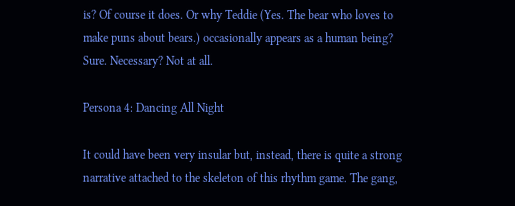is? Of course it does. Or why Teddie (Yes. The bear who loves to make puns about bears.) occasionally appears as a human being? Sure. Necessary? Not at all.

Persona 4: Dancing All Night

It could have been very insular but, instead, there is quite a strong narrative attached to the skeleton of this rhythm game. The gang,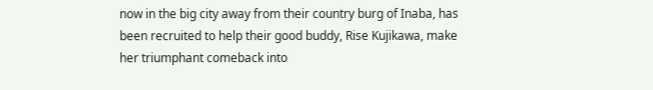now in the big city away from their country burg of Inaba, has been recruited to help their good buddy, Rise Kujikawa, make her triumphant comeback into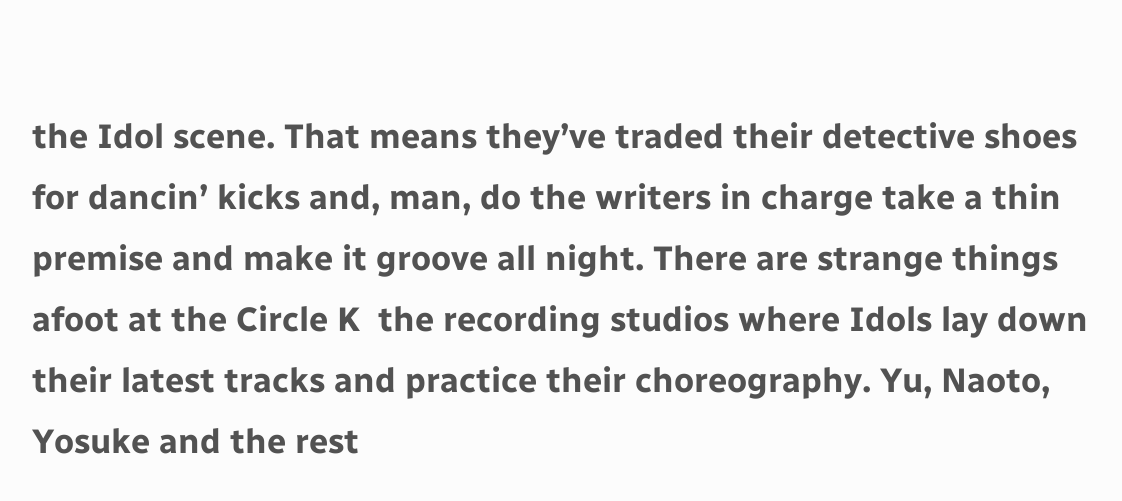the Idol scene. That means they’ve traded their detective shoes for dancin’ kicks and, man, do the writers in charge take a thin premise and make it groove all night. There are strange things afoot at the Circle K  the recording studios where Idols lay down their latest tracks and practice their choreography. Yu, Naoto, Yosuke and the rest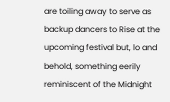are toiling away to serve as backup dancers to Rise at the upcoming festival but, lo and behold, something eerily reminiscent of the Midnight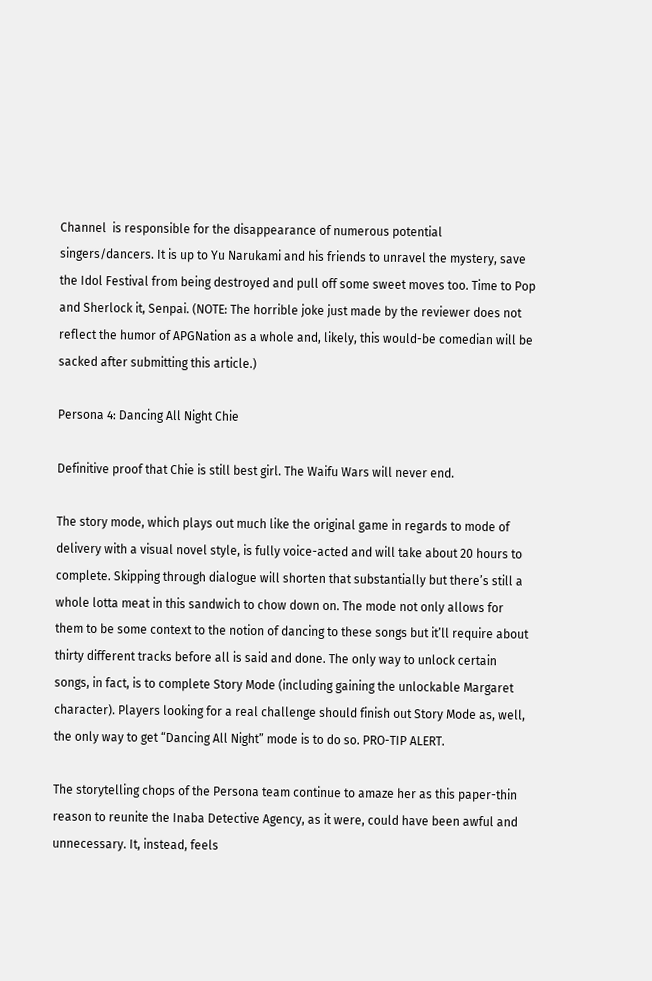Channel  is responsible for the disappearance of numerous potential singers/dancers. It is up to Yu Narukami and his friends to unravel the mystery, save the Idol Festival from being destroyed and pull off some sweet moves too. Time to Pop and Sherlock it, Senpai. (NOTE: The horrible joke just made by the reviewer does not reflect the humor of APGNation as a whole and, likely, this would-be comedian will be sacked after submitting this article.)

Persona 4: Dancing All Night Chie

Definitive proof that Chie is still best girl. The Waifu Wars will never end.

The story mode, which plays out much like the original game in regards to mode of delivery with a visual novel style, is fully voice-acted and will take about 20 hours to complete. Skipping through dialogue will shorten that substantially but there’s still a whole lotta meat in this sandwich to chow down on. The mode not only allows for them to be some context to the notion of dancing to these songs but it’ll require about thirty different tracks before all is said and done. The only way to unlock certain songs, in fact, is to complete Story Mode (including gaining the unlockable Margaret character). Players looking for a real challenge should finish out Story Mode as, well, the only way to get “Dancing All Night” mode is to do so. PRO-TIP ALERT.

The storytelling chops of the Persona team continue to amaze her as this paper-thin reason to reunite the Inaba Detective Agency, as it were, could have been awful and unnecessary. It, instead, feels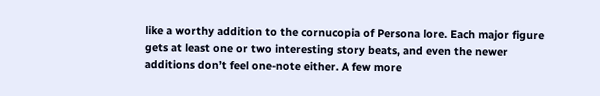like a worthy addition to the cornucopia of Persona lore. Each major figure gets at least one or two interesting story beats, and even the newer additions don’t feel one-note either. A few more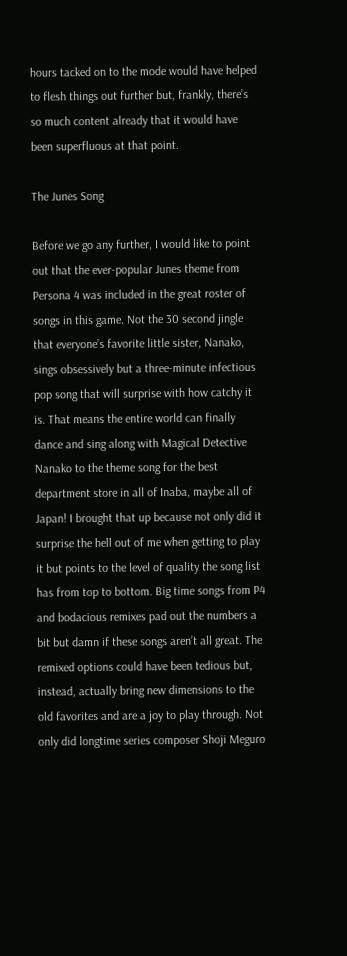hours tacked on to the mode would have helped to flesh things out further but, frankly, there’s so much content already that it would have been superfluous at that point.

The Junes Song

Before we go any further, I would like to point out that the ever-popular Junes theme from Persona 4 was included in the great roster of songs in this game. Not the 30 second jingle that everyone’s favorite little sister, Nanako, sings obsessively but a three-minute infectious pop song that will surprise with how catchy it is. That means the entire world can finally dance and sing along with Magical Detective Nanako to the theme song for the best department store in all of Inaba, maybe all of Japan! I brought that up because not only did it surprise the hell out of me when getting to play it but points to the level of quality the song list has from top to bottom. Big time songs from P4 and bodacious remixes pad out the numbers a bit but damn if these songs aren’t all great. The remixed options could have been tedious but, instead, actually bring new dimensions to the old favorites and are a joy to play through. Not only did longtime series composer Shoji Meguro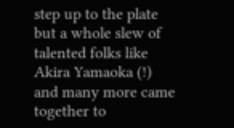step up to the plate but a whole slew of talented folks like Akira Yamaoka (!) and many more came together to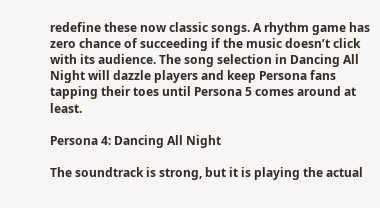redefine these now classic songs. A rhythm game has zero chance of succeeding if the music doesn’t click with its audience. The song selection in Dancing All Night will dazzle players and keep Persona fans tapping their toes until Persona 5 comes around at least.

Persona 4: Dancing All Night

The soundtrack is strong, but it is playing the actual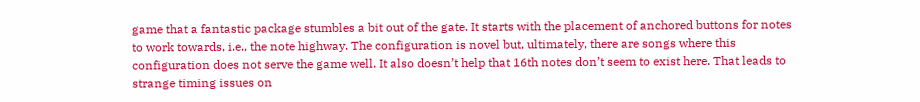game that a fantastic package stumbles a bit out of the gate. It starts with the placement of anchored buttons for notes to work towards, i.e., the note highway. The configuration is novel but, ultimately, there are songs where this configuration does not serve the game well. It also doesn’t help that 16th notes don’t seem to exist here. That leads to strange timing issues on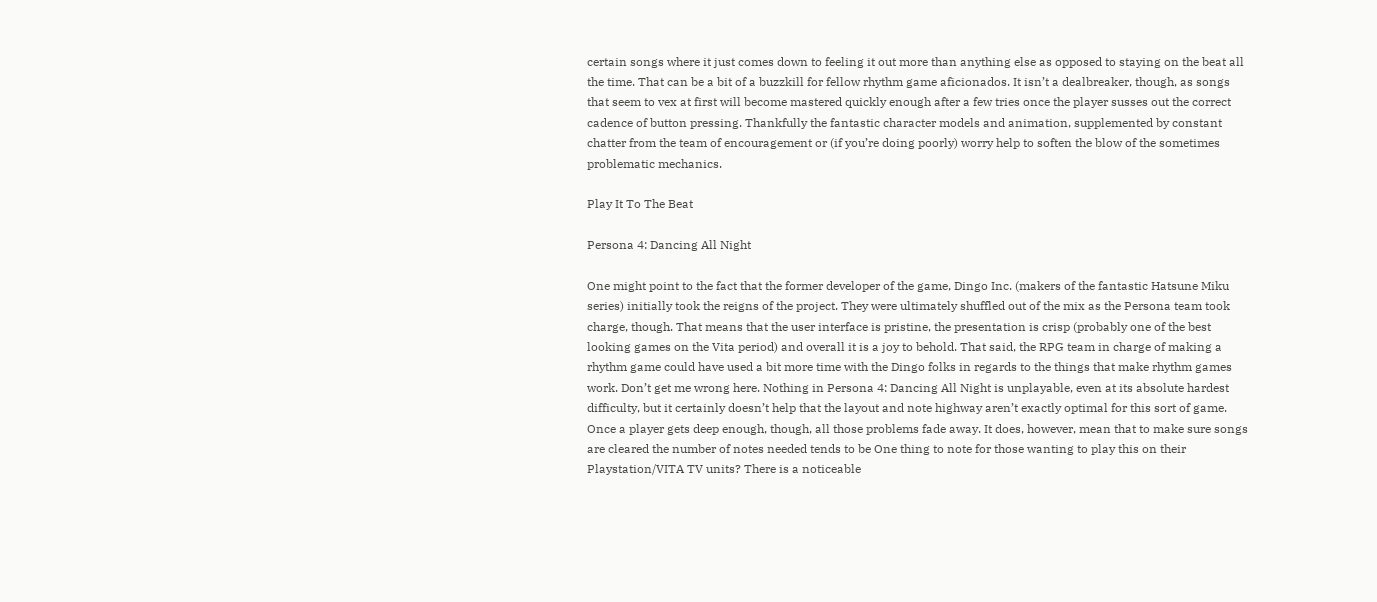certain songs where it just comes down to feeling it out more than anything else as opposed to staying on the beat all the time. That can be a bit of a buzzkill for fellow rhythm game aficionados. It isn’t a dealbreaker, though, as songs that seem to vex at first will become mastered quickly enough after a few tries once the player susses out the correct cadence of button pressing. Thankfully the fantastic character models and animation, supplemented by constant chatter from the team of encouragement or (if you’re doing poorly) worry help to soften the blow of the sometimes problematic mechanics.

Play It To The Beat

Persona 4: Dancing All Night

One might point to the fact that the former developer of the game, Dingo Inc. (makers of the fantastic Hatsune Miku series) initially took the reigns of the project. They were ultimately shuffled out of the mix as the Persona team took charge, though. That means that the user interface is pristine, the presentation is crisp (probably one of the best looking games on the Vita period) and overall it is a joy to behold. That said, the RPG team in charge of making a rhythm game could have used a bit more time with the Dingo folks in regards to the things that make rhythm games work. Don’t get me wrong here. Nothing in Persona 4: Dancing All Night is unplayable, even at its absolute hardest difficulty, but it certainly doesn’t help that the layout and note highway aren’t exactly optimal for this sort of game. Once a player gets deep enough, though, all those problems fade away. It does, however, mean that to make sure songs are cleared the number of notes needed tends to be One thing to note for those wanting to play this on their Playstation/VITA TV units? There is a noticeable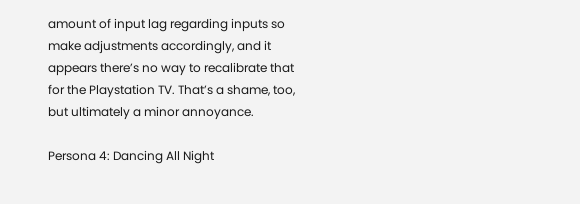amount of input lag regarding inputs so make adjustments accordingly, and it appears there’s no way to recalibrate that for the Playstation TV. That’s a shame, too, but ultimately a minor annoyance.

Persona 4: Dancing All Night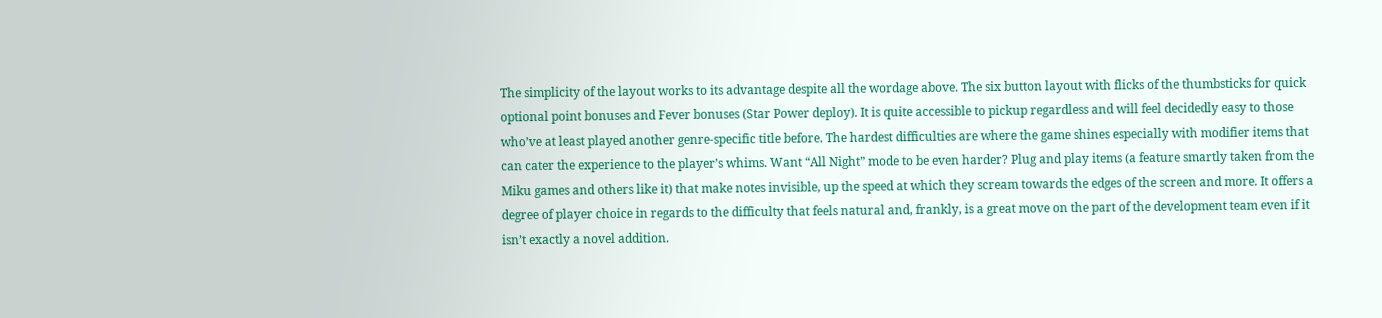The simplicity of the layout works to its advantage despite all the wordage above. The six button layout with flicks of the thumbsticks for quick optional point bonuses and Fever bonuses (Star Power deploy). It is quite accessible to pickup regardless and will feel decidedly easy to those who’ve at least played another genre-specific title before. The hardest difficulties are where the game shines especially with modifier items that can cater the experience to the player’s whims. Want “All Night” mode to be even harder? Plug and play items (a feature smartly taken from the Miku games and others like it) that make notes invisible, up the speed at which they scream towards the edges of the screen and more. It offers a degree of player choice in regards to the difficulty that feels natural and, frankly, is a great move on the part of the development team even if it isn’t exactly a novel addition.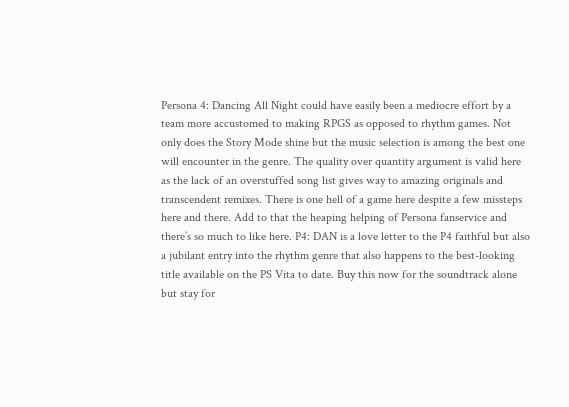Persona 4: Dancing All Night could have easily been a mediocre effort by a team more accustomed to making RPGS as opposed to rhythm games. Not only does the Story Mode shine but the music selection is among the best one will encounter in the genre. The quality over quantity argument is valid here as the lack of an overstuffed song list gives way to amazing originals and transcendent remixes. There is one hell of a game here despite a few missteps here and there. Add to that the heaping helping of Persona fanservice and there’s so much to like here. P4: DAN is a love letter to the P4 faithful but also a jubilant entry into the rhythm genre that also happens to the best-looking title available on the PS Vita to date. Buy this now for the soundtrack alone but stay for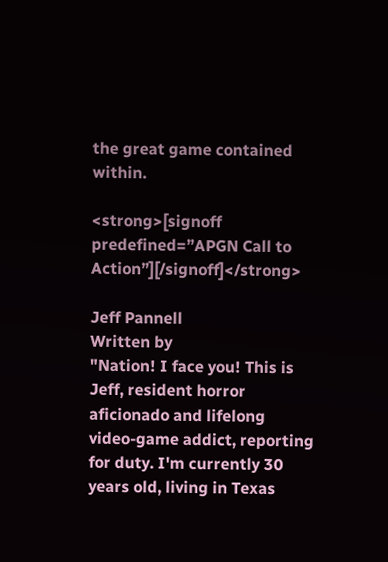the great game contained within.

<strong>[signoff predefined=”APGN Call to Action”][/signoff]</strong>

Jeff Pannell
Written by
"Nation! I face you! This is Jeff, resident horror aficionado and lifelong video-game addict, reporting for duty. I'm currently 30 years old, living in Texas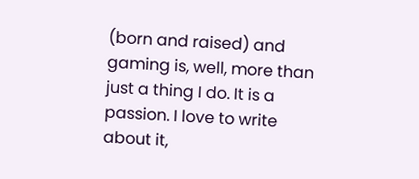(born and raised) and gaming is, well, more than just a thing I do. It is a passion. I love to write about it,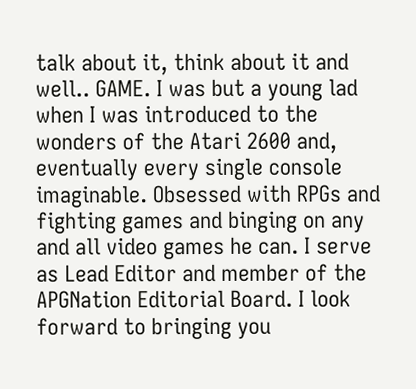talk about it, think about it and well.. GAME. I was but a young lad when I was introduced to the wonders of the Atari 2600 and, eventually every single console imaginable. Obsessed with RPGs and fighting games and binging on any and all video games he can. I serve as Lead Editor and member of the APGNation Editorial Board. I look forward to bringing you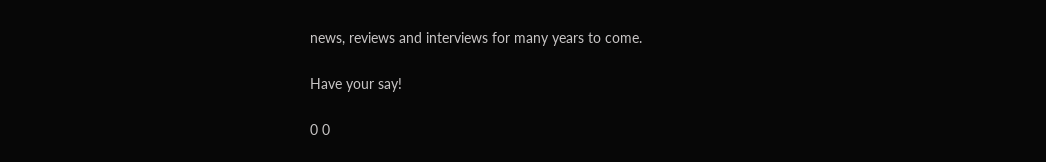news, reviews and interviews for many years to come.

Have your say!

0 0